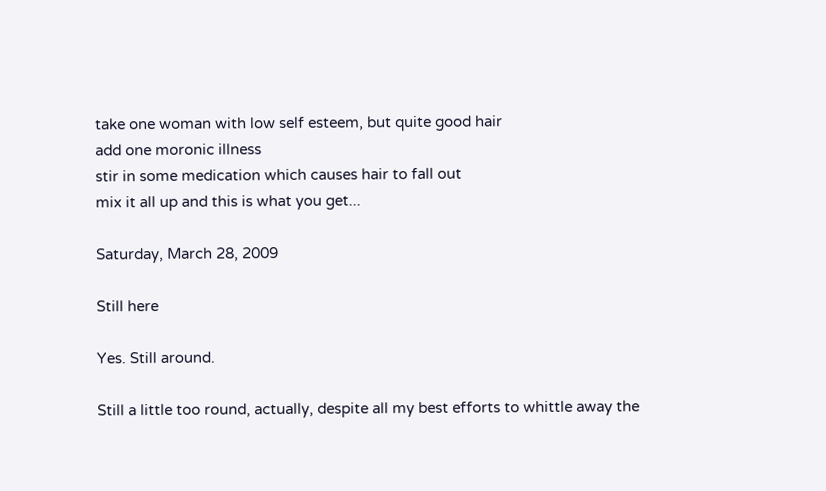take one woman with low self esteem, but quite good hair
add one moronic illness
stir in some medication which causes hair to fall out
mix it all up and this is what you get...

Saturday, March 28, 2009

Still here

Yes. Still around.

Still a little too round, actually, despite all my best efforts to whittle away the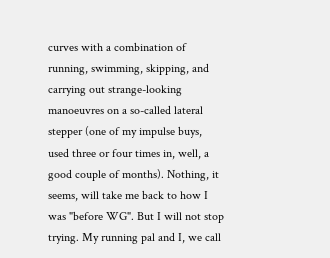curves with a combination of running, swimming, skipping, and carrying out strange-looking manoeuvres on a so-called lateral stepper (one of my impulse buys, used three or four times in, well, a good couple of months). Nothing, it seems, will take me back to how I was "before WG". But I will not stop trying. My running pal and I, we call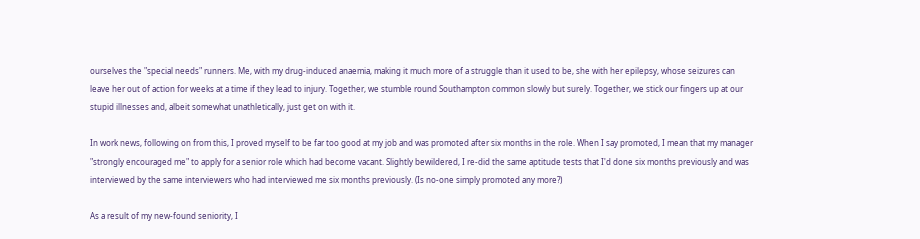ourselves the "special needs" runners. Me, with my drug-induced anaemia, making it much more of a struggle than it used to be, she with her epilepsy, whose seizures can leave her out of action for weeks at a time if they lead to injury. Together, we stumble round Southampton common slowly but surely. Together, we stick our fingers up at our stupid illnesses and, albeit somewhat unathletically, just get on with it.

In work news, following on from this, I proved myself to be far too good at my job and was promoted after six months in the role. When I say promoted, I mean that my manager "strongly encouraged me" to apply for a senior role which had become vacant. Slightly bewildered, I re-did the same aptitude tests that I'd done six months previously and was interviewed by the same interviewers who had interviewed me six months previously. (Is no-one simply promoted any more?)

As a result of my new-found seniority, I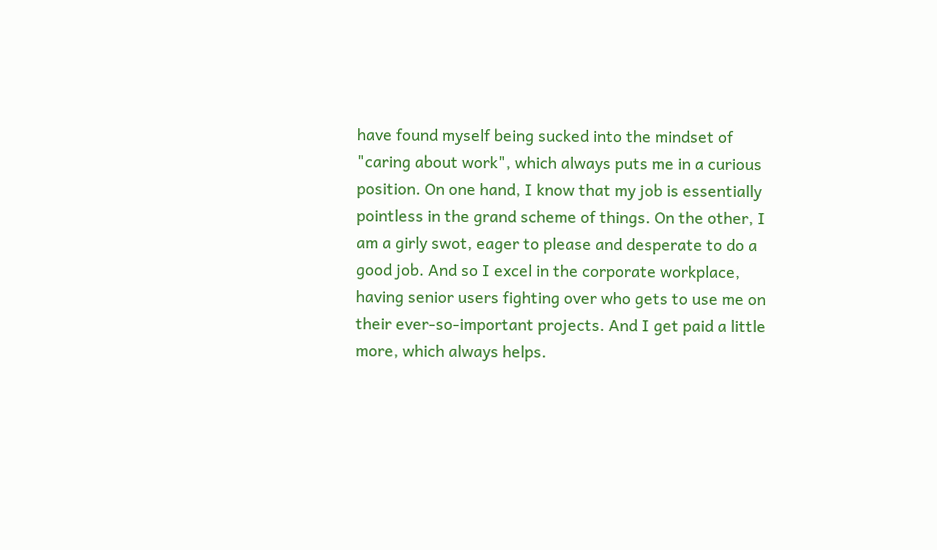have found myself being sucked into the mindset of "caring about work", which always puts me in a curious position. On one hand, I know that my job is essentially pointless in the grand scheme of things. On the other, I am a girly swot, eager to please and desperate to do a good job. And so I excel in the corporate workplace, having senior users fighting over who gets to use me on their ever-so-important projects. And I get paid a little more, which always helps.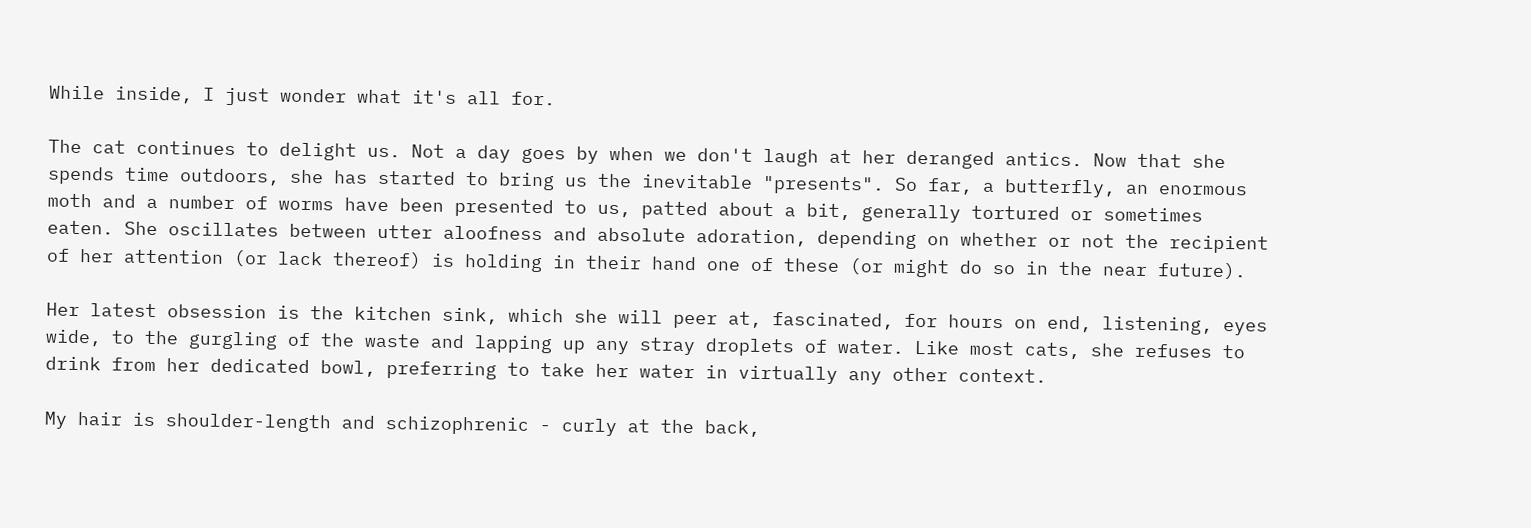While inside, I just wonder what it's all for.

The cat continues to delight us. Not a day goes by when we don't laugh at her deranged antics. Now that she spends time outdoors, she has started to bring us the inevitable "presents". So far, a butterfly, an enormous moth and a number of worms have been presented to us, patted about a bit, generally tortured or sometimes eaten. She oscillates between utter aloofness and absolute adoration, depending on whether or not the recipient of her attention (or lack thereof) is holding in their hand one of these (or might do so in the near future).

Her latest obsession is the kitchen sink, which she will peer at, fascinated, for hours on end, listening, eyes wide, to the gurgling of the waste and lapping up any stray droplets of water. Like most cats, she refuses to drink from her dedicated bowl, preferring to take her water in virtually any other context.

My hair is shoulder-length and schizophrenic - curly at the back,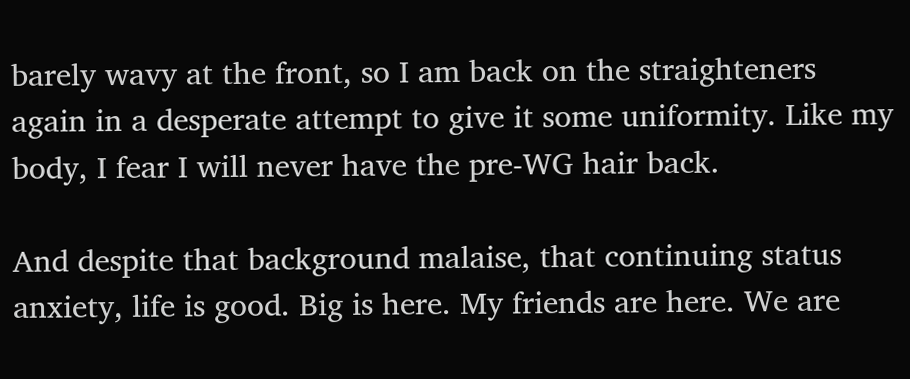barely wavy at the front, so I am back on the straighteners again in a desperate attempt to give it some uniformity. Like my body, I fear I will never have the pre-WG hair back.

And despite that background malaise, that continuing status anxiety, life is good. Big is here. My friends are here. We are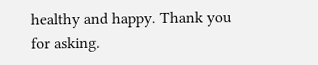healthy and happy. Thank you for asking.